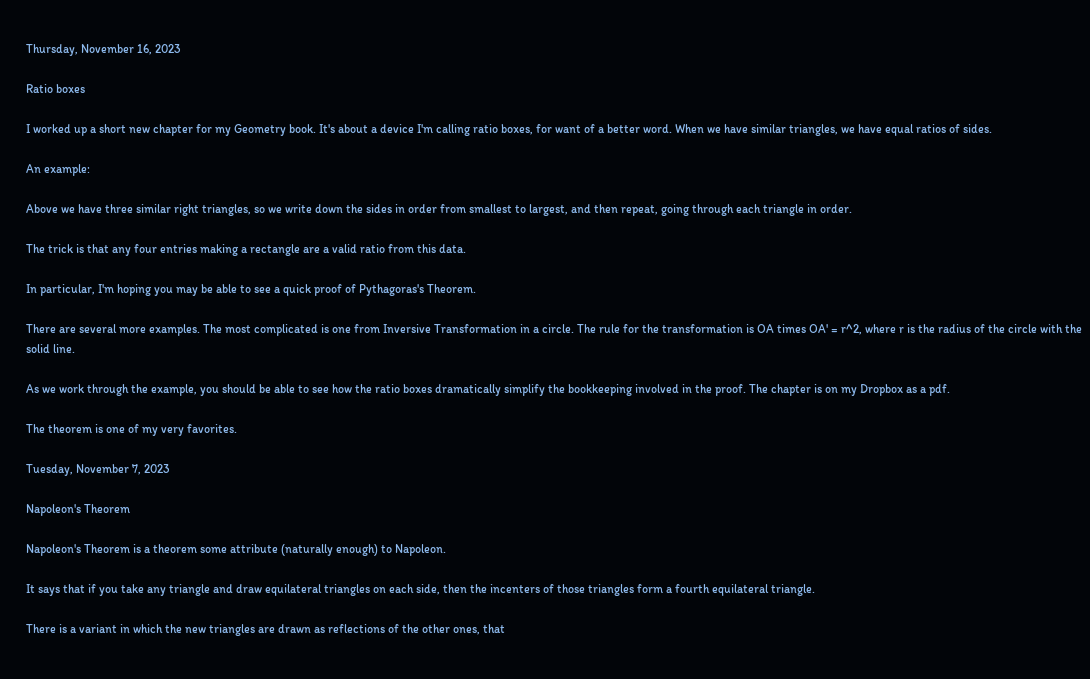Thursday, November 16, 2023

Ratio boxes

I worked up a short new chapter for my Geometry book. It's about a device I'm calling ratio boxes, for want of a better word. When we have similar triangles, we have equal ratios of sides.

An example:

Above we have three similar right triangles, so we write down the sides in order from smallest to largest, and then repeat, going through each triangle in order.

The trick is that any four entries making a rectangle are a valid ratio from this data.

In particular, I'm hoping you may be able to see a quick proof of Pythagoras's Theorem.

There are several more examples. The most complicated is one from Inversive Transformation in a circle. The rule for the transformation is OA times OA' = r^2, where r is the radius of the circle with the solid line.

As we work through the example, you should be able to see how the ratio boxes dramatically simplify the bookkeeping involved in the proof. The chapter is on my Dropbox as a pdf.

The theorem is one of my very favorites.

Tuesday, November 7, 2023

Napoleon's Theorem

Napoleon's Theorem is a theorem some attribute (naturally enough) to Napoleon.

It says that if you take any triangle and draw equilateral triangles on each side, then the incenters of those triangles form a fourth equilateral triangle.

There is a variant in which the new triangles are drawn as reflections of the other ones, that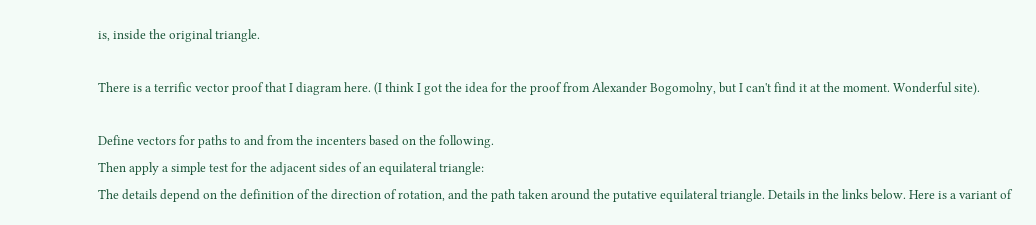is, inside the original triangle.

There is a terrific vector proof that I diagram here. (I think I got the idea for the proof from Alexander Bogomolny, but I can't find it at the moment. Wonderful site).

Define vectors for paths to and from the incenters based on the following.
Then apply a simple test for the adjacent sides of an equilateral triangle:
The details depend on the definition of the direction of rotation, and the path taken around the putative equilateral triangle. Details in the links below. Here is a variant of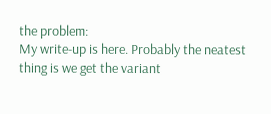the problem:
My write-up is here. Probably the neatest thing is we get the variant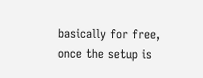basically for free, once the setup is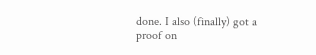done. I also (finally) got a proof on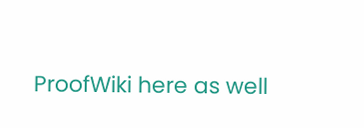ProofWiki here as well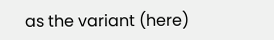as the variant (here)